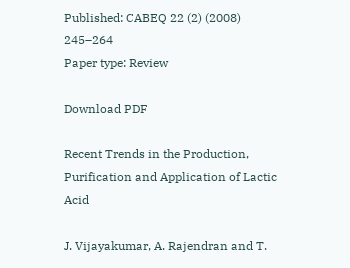Published: CABEQ 22 (2) (2008) 245–264
Paper type: Review

Download PDF

Recent Trends in the Production, Purification and Application of Lactic Acid

J. Vijayakumar, A. Rajendran and T.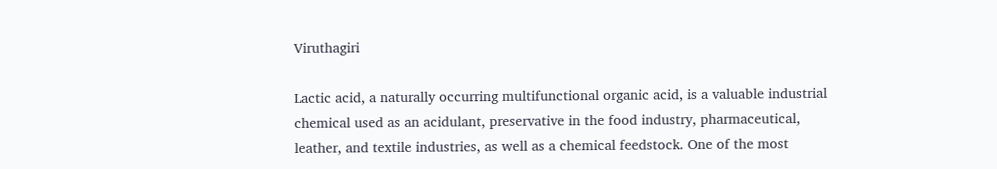Viruthagiri

Lactic acid, a naturally occurring multifunctional organic acid, is a valuable industrial chemical used as an acidulant, preservative in the food industry, pharmaceutical, leather, and textile industries, as well as a chemical feedstock. One of the most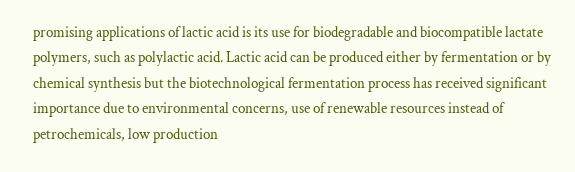promising applications of lactic acid is its use for biodegradable and biocompatible lactate polymers, such as polylactic acid. Lactic acid can be produced either by fermentation or by chemical synthesis but the biotechnological fermentation process has received significant importance due to environmental concerns, use of renewable resources instead of petrochemicals, low production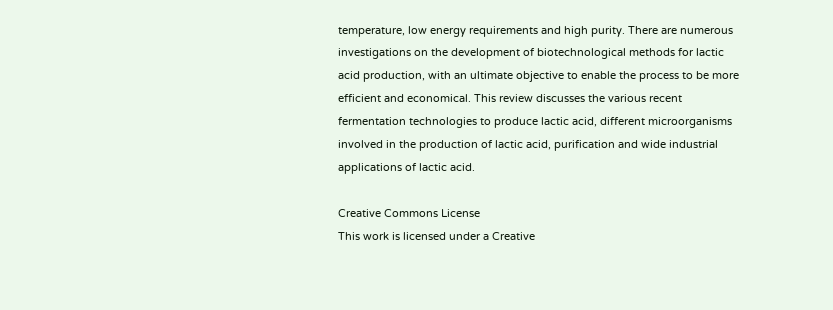temperature, low energy requirements and high purity. There are numerous investigations on the development of biotechnological methods for lactic acid production, with an ultimate objective to enable the process to be more efficient and economical. This review discusses the various recent fermentation technologies to produce lactic acid, different microorganisms involved in the production of lactic acid, purification and wide industrial applications of lactic acid.

Creative Commons License
This work is licensed under a Creative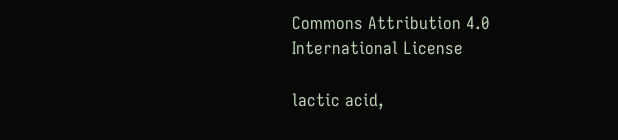Commons Attribution 4.0 International License

lactic acid,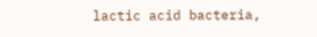lactic acid bacteria,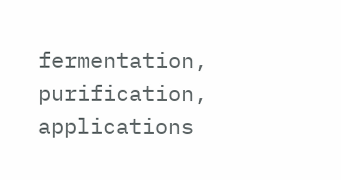fermentation, purification, applications